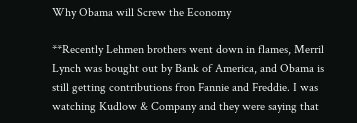Why Obama will Screw the Economy

**Recently Lehmen brothers went down in flames, Merril Lynch was bought out by Bank of America, and Obama is still getting contributions fron Fannie and Freddie. I was watching Kudlow & Company and they were saying that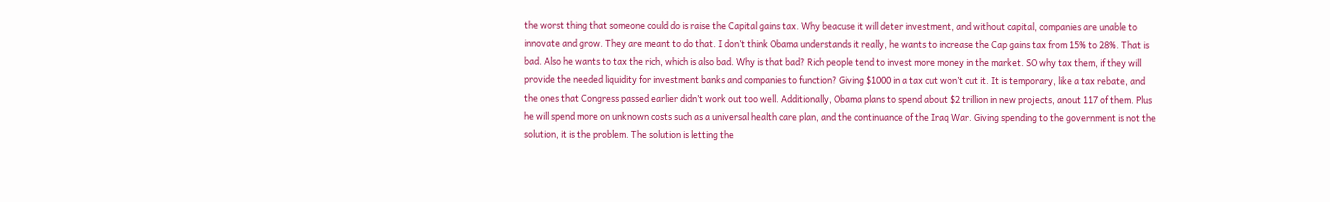the worst thing that someone could do is raise the Capital gains tax. Why beacuse it will deter investment, and without capital, companies are unable to innovate and grow. They are meant to do that. I don’t think Obama understands it really, he wants to increase the Cap gains tax from 15% to 28%. That is bad. Also he wants to tax the rich, which is also bad. Why is that bad? Rich people tend to invest more money in the market. SO why tax them, if they will provide the needed liquidity for investment banks and companies to function? Giving $1000 in a tax cut won’t cut it. It is temporary, like a tax rebate, and the ones that Congress passed earlier didn’t work out too well. Additionally, Obama plans to spend about $2 trillion in new projects, anout 117 of them. Plus he will spend more on unknown costs such as a universal health care plan, and the continuance of the Iraq War. Giving spending to the government is not the solution, it is the problem. The solution is letting the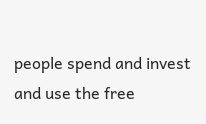people spend and invest and use the free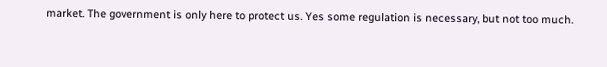market. The government is only here to protect us. Yes some regulation is necessary, but not too much.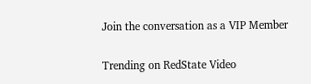Join the conversation as a VIP Member

Trending on RedState Video